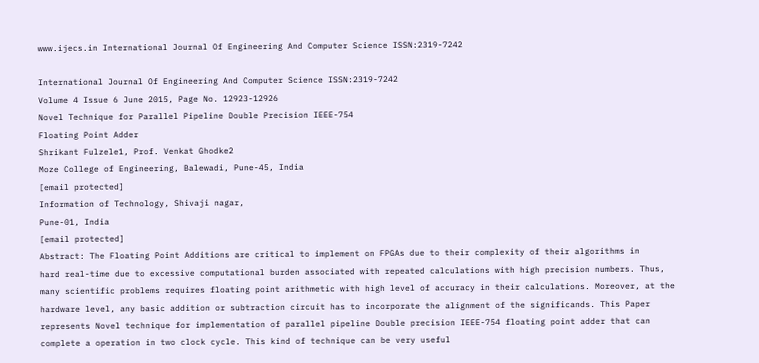www.ijecs.in International Journal Of Engineering And Computer Science ISSN:2319-7242

International Journal Of Engineering And Computer Science ISSN:2319-7242
Volume 4 Issue 6 June 2015, Page No. 12923-12926
Novel Technique for Parallel Pipeline Double Precision IEEE-754
Floating Point Adder
Shrikant Fulzele1, Prof. Venkat Ghodke2
Moze College of Engineering, Balewadi, Pune-45, India
[email protected]
Information of Technology, Shivaji nagar,
Pune-01, India
[email protected]
Abstract: The Floating Point Additions are critical to implement on FPGAs due to their complexity of their algorithms in
hard real-time due to excessive computational burden associated with repeated calculations with high precision numbers. Thus,
many scientific problems requires floating point arithmetic with high level of accuracy in their calculations. Moreover, at the
hardware level, any basic addition or subtraction circuit has to incorporate the alignment of the significands. This Paper
represents Novel technique for implementation of parallel pipeline Double precision IEEE-754 floating point adder that can
complete a operation in two clock cycle. This kind of technique can be very useful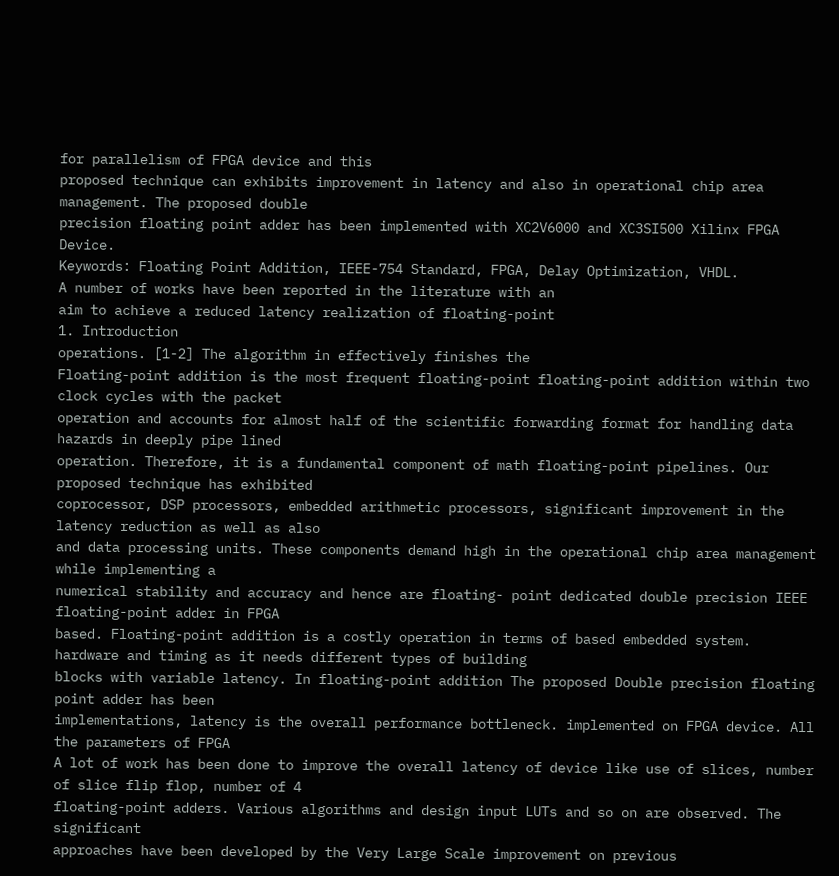for parallelism of FPGA device and this
proposed technique can exhibits improvement in latency and also in operational chip area management. The proposed double
precision floating point adder has been implemented with XC2V6000 and XC3SI500 Xilinx FPGA Device.
Keywords: Floating Point Addition, IEEE-754 Standard, FPGA, Delay Optimization, VHDL.
A number of works have been reported in the literature with an
aim to achieve a reduced latency realization of floating-point
1. Introduction
operations. [1-2] The algorithm in effectively finishes the
Floating-point addition is the most frequent floating-point floating-point addition within two clock cycles with the packet
operation and accounts for almost half of the scientific forwarding format for handling data hazards in deeply pipe lined
operation. Therefore, it is a fundamental component of math floating-point pipelines. Our proposed technique has exhibited
coprocessor, DSP processors, embedded arithmetic processors, significant improvement in the latency reduction as well as also
and data processing units. These components demand high in the operational chip area management while implementing a
numerical stability and accuracy and hence are floating- point dedicated double precision IEEE floating-point adder in FPGA
based. Floating-point addition is a costly operation in terms of based embedded system.
hardware and timing as it needs different types of building
blocks with variable latency. In floating-point addition The proposed Double precision floating point adder has been
implementations, latency is the overall performance bottleneck. implemented on FPGA device. All the parameters of FPGA
A lot of work has been done to improve the overall latency of device like use of slices, number of slice flip flop, number of 4
floating-point adders. Various algorithms and design input LUTs and so on are observed. The significant
approaches have been developed by the Very Large Scale improvement on previous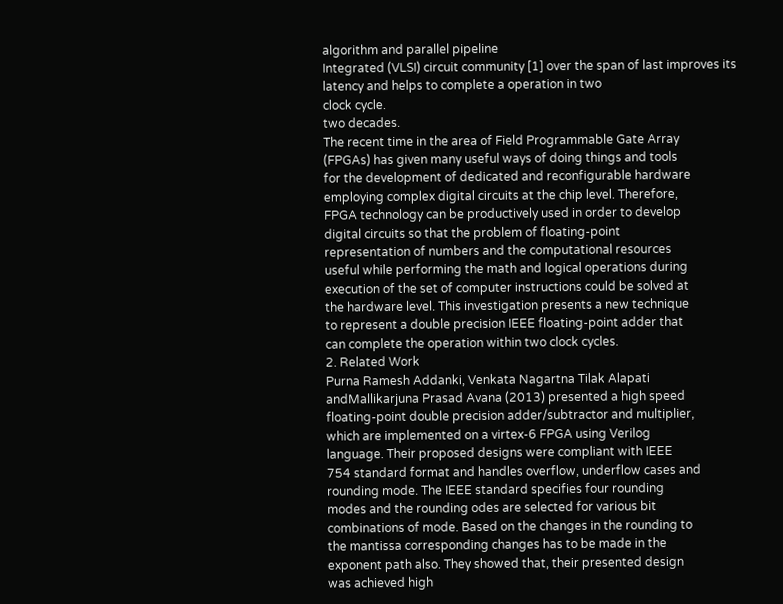algorithm and parallel pipeline
Integrated (VLSI) circuit community [1] over the span of last improves its latency and helps to complete a operation in two
clock cycle.
two decades.
The recent time in the area of Field Programmable Gate Array
(FPGAs) has given many useful ways of doing things and tools
for the development of dedicated and reconfigurable hardware
employing complex digital circuits at the chip level. Therefore,
FPGA technology can be productively used in order to develop
digital circuits so that the problem of floating-point
representation of numbers and the computational resources
useful while performing the math and logical operations during
execution of the set of computer instructions could be solved at
the hardware level. This investigation presents a new technique
to represent a double precision IEEE floating-point adder that
can complete the operation within two clock cycles.
2. Related Work
Purna Ramesh Addanki, Venkata Nagartna Tilak Alapati
andMallikarjuna Prasad Avana (2013) presented a high speed
floating-point double precision adder/subtractor and multiplier,
which are implemented on a virtex-6 FPGA using Verilog
language. Their proposed designs were compliant with IEEE
754 standard format and handles overflow, underflow cases and
rounding mode. The IEEE standard specifies four rounding
modes and the rounding odes are selected for various bit
combinations of mode. Based on the changes in the rounding to
the mantissa corresponding changes has to be made in the
exponent path also. They showed that, their presented design
was achieved high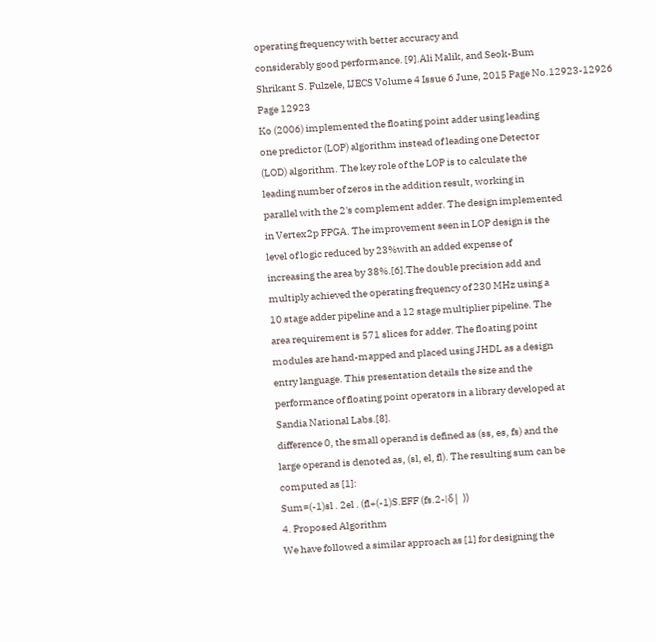operating frequency with better accuracy and
considerably good performance. [9].Ali Malik, and Seok-Bum
Shrikant S. Fulzele, IJECS Volume 4 Issue 6 June, 2015 Page No.12923-12926
Page 12923
Ko (2006) implemented the floating point adder using leading
one predictor (LOP) algorithm instead of leading one Detector
(LOD) algorithm. The key role of the LOP is to calculate the
leading number of zeros in the addition result, working in
parallel with the 2's complement adder. The design implemented
in Vertex2p FPGA. The improvement seen in LOP design is the
level of logic reduced by 23%with an added expense of
increasing the area by 38%.[6].The double precision add and
multiply achieved the operating frequency of 230 MHz using a
10 stage adder pipeline and a 12 stage multiplier pipeline. The
area requirement is 571 slices for adder. The floating point
modules are hand-mapped and placed using JHDL as a design
entry language. This presentation details the size and the
performance of floating point operators in a library developed at
Sandia National Labs.[8].
difference 0, the small operand is defined as (ss, es, fs) and the
large operand is denoted as, (sl, el, fl). The resulting sum can be
computed as [1]:
Sum=(-1)sl . 2el . (fl+(-1)S.EFF (fs.2-|δ| ))
4. Proposed Algorithm
We have followed a similar approach as [1] for designing the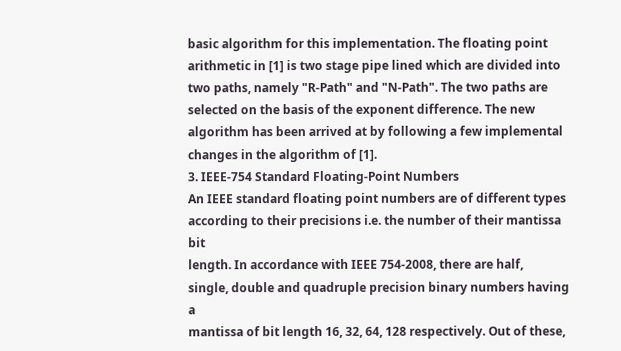basic algorithm for this implementation. The floating point
arithmetic in [1] is two stage pipe lined which are divided into
two paths, namely "R-Path" and "N-Path". The two paths are
selected on the basis of the exponent difference. The new
algorithm has been arrived at by following a few implemental
changes in the algorithm of [1].
3. IEEE-754 Standard Floating-Point Numbers
An IEEE standard floating point numbers are of different types
according to their precisions i.e. the number of their mantissa bit
length. In accordance with IEEE 754-2008, there are half,
single, double and quadruple precision binary numbers having a
mantissa of bit length 16, 32, 64, 128 respectively. Out of these,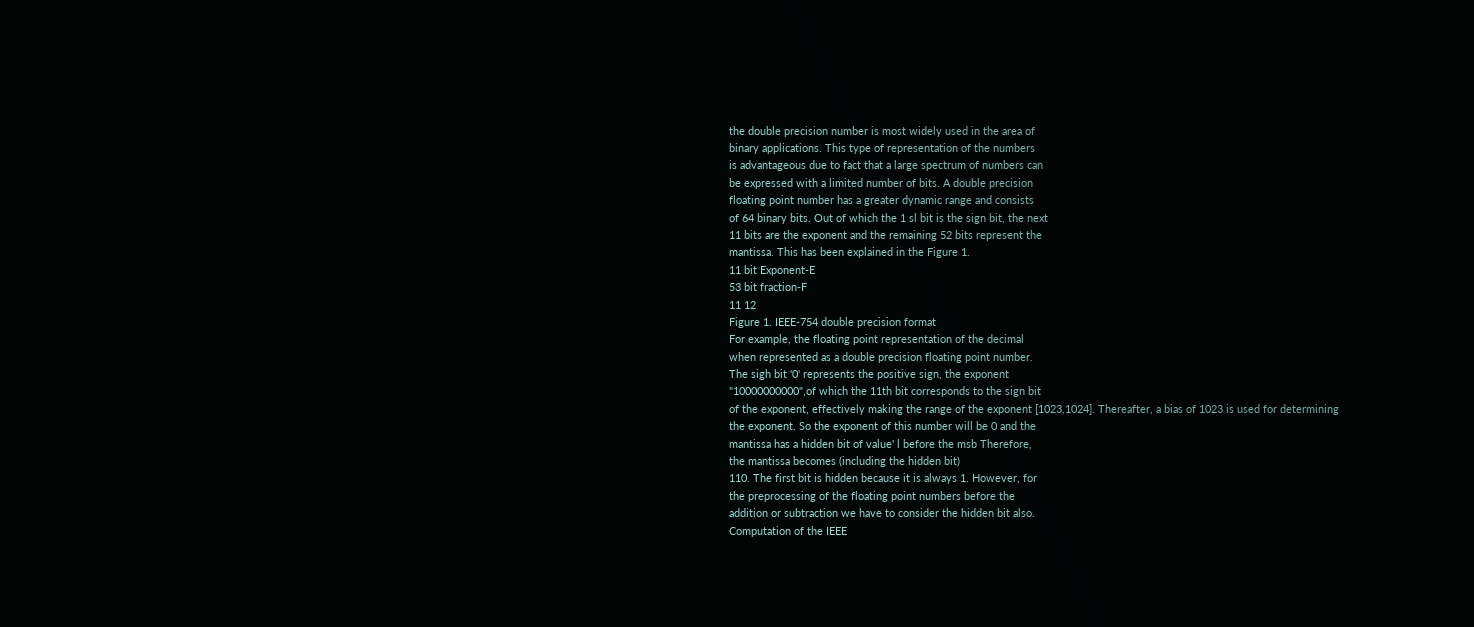the double precision number is most widely used in the area of
binary applications. This type of representation of the numbers
is advantageous due to fact that a large spectrum of numbers can
be expressed with a limited number of bits. A double precision
floating point number has a greater dynamic range and consists
of 64 binary bits. Out of which the 1 sl bit is the sign bit, the next
11 bits are the exponent and the remaining 52 bits represent the
mantissa. This has been explained in the Figure 1.
11 bit Exponent-E
53 bit fraction-F
11 12
Figure 1. IEEE-754 double precision format
For example, the floating point representation of the decimal
when represented as a double precision floating point number.
The sigh bit '0' represents the positive sign, the exponent
"10000000000",of which the 11th bit corresponds to the sign bit
of the exponent, effectively making the range of the exponent [1023,1024]. Thereafter, a bias of 1023 is used for determining
the exponent. So the exponent of this number will be 0 and the
mantissa has a hidden bit of value' l before the msb Therefore,
the mantissa becomes (including the hidden bit)
110. The first bit is hidden because it is always 1. However, for
the preprocessing of the floating point numbers before the
addition or subtraction we have to consider the hidden bit also.
Computation of the IEEE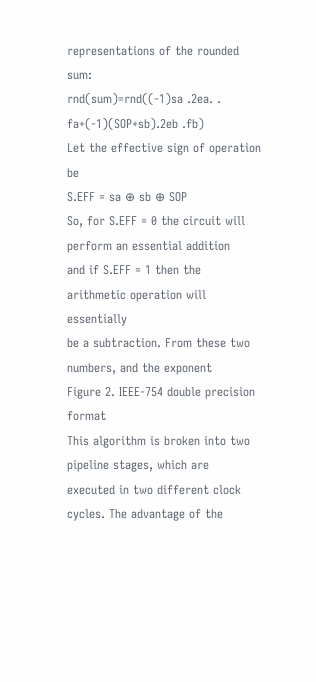representations of the rounded sum:
rnd(sum)=rnd((-1)sa .2ea. . fa+(-1)(SOP+sb).2eb .fb)
Let the effective sign of operation be
S.EFF = sa ⊕ sb ⊕ SOP
So, for S.EFF = 0 the circuit will perform an essential addition
and if S.EFF = 1 then the arithmetic operation will essentially
be a subtraction. From these two numbers, and the exponent
Figure 2. IEEE-754 double precision format
This algorithm is broken into two pipeline stages, which are
executed in two different clock cycles. The advantage of the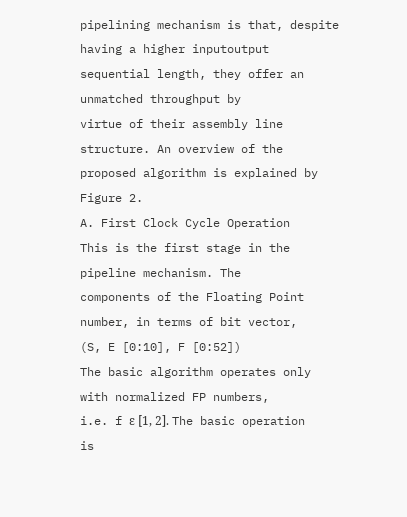pipelining mechanism is that, despite having a higher inputoutput sequential length, they offer an unmatched throughput by
virtue of their assembly line structure. An overview of the
proposed algorithm is explained by Figure 2.
A. First Clock Cycle Operation
This is the first stage in the pipeline mechanism. The
components of the Floating Point number, in terms of bit vector,
(S, E [0:10], F [0:52])
The basic algorithm operates only with normalized FP numbers,
i.e. f ε [1, 2]. The basic operation is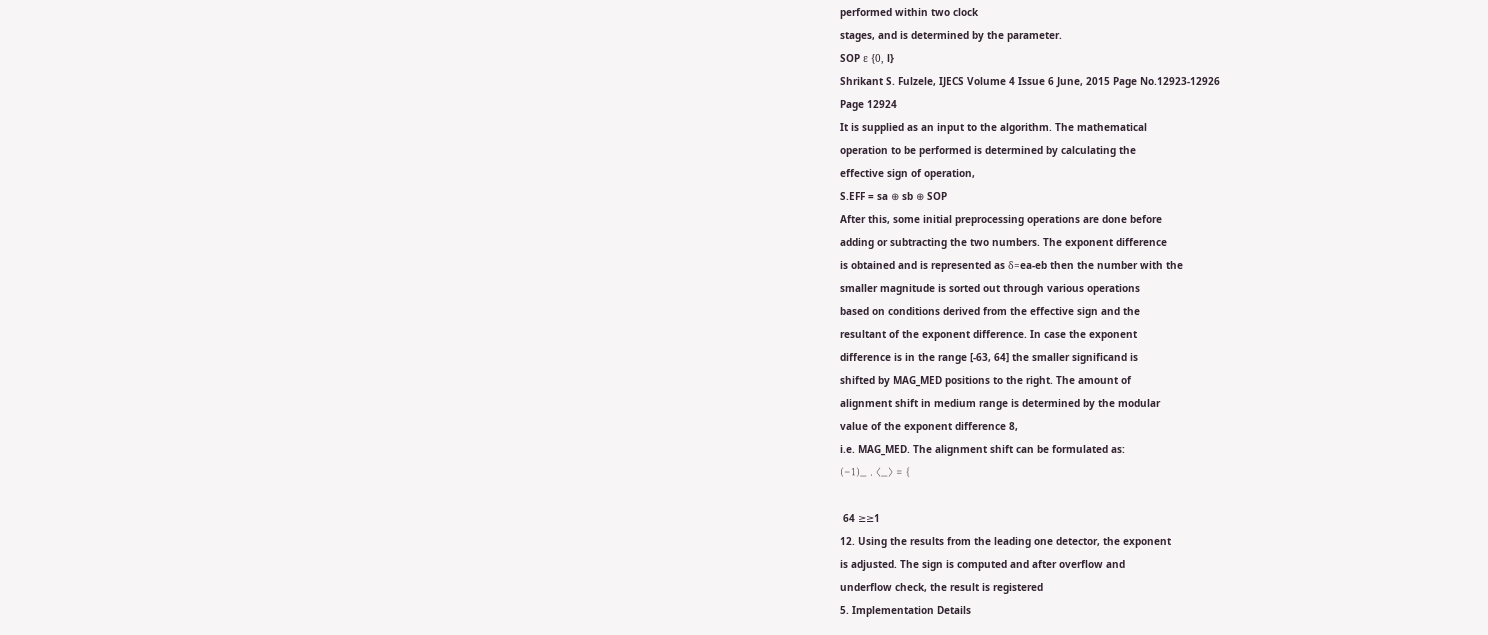performed within two clock
stages, and is determined by the parameter.
SOP ε {0, l}
Shrikant S. Fulzele, IJECS Volume 4 Issue 6 June, 2015 Page No.12923-12926
Page 12924
It is supplied as an input to the algorithm. The mathematical
operation to be performed is determined by calculating the
effective sign of operation,
S.EFF = sa ⊕ sb ⊕ SOP
After this, some initial preprocessing operations are done before
adding or subtracting the two numbers. The exponent difference
is obtained and is represented as δ=ea-eb then the number with the
smaller magnitude is sorted out through various operations
based on conditions derived from the effective sign and the
resultant of the exponent difference. In case the exponent
difference is in the range [-63, 64] the smaller significand is
shifted by MAG_MED positions to the right. The amount of
alignment shift in medium range is determined by the modular
value of the exponent difference 8,
i.e. MAG_MED. The alignment shift can be formulated as:
(−1)_ . 〈_〉 = {

 64 ≥≥1
12. Using the results from the leading one detector, the exponent
is adjusted. The sign is computed and after overflow and
underflow check, the result is registered
5. Implementation Details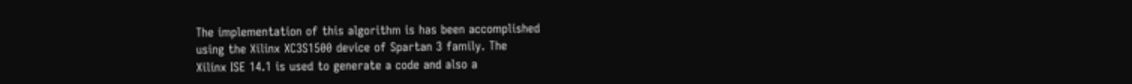The implementation of this algorithm is has been accomplished
using the Xilinx XC3S1500 device of Spartan 3 family. The
Xilinx ISE 14.1 is used to generate a code and also a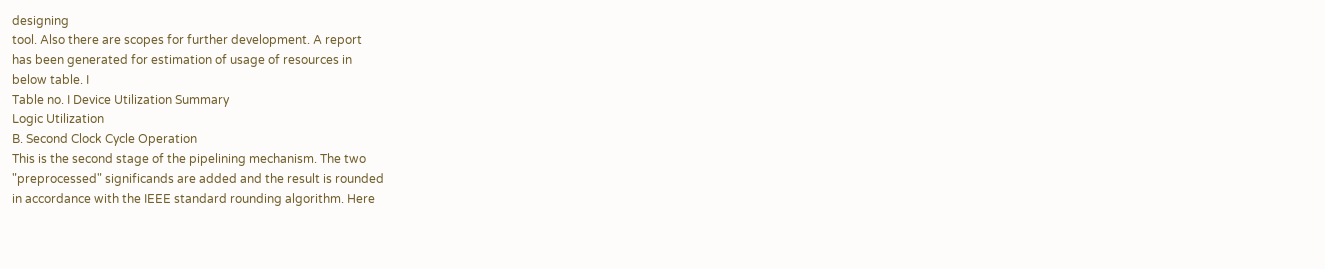designing
tool. Also there are scopes for further development. A report
has been generated for estimation of usage of resources in
below table. I
Table no. I Device Utilization Summary
Logic Utilization
B. Second Clock Cycle Operation
This is the second stage of the pipelining mechanism. The two
"preprocessed" significands are added and the result is rounded
in accordance with the IEEE standard rounding algorithm. Here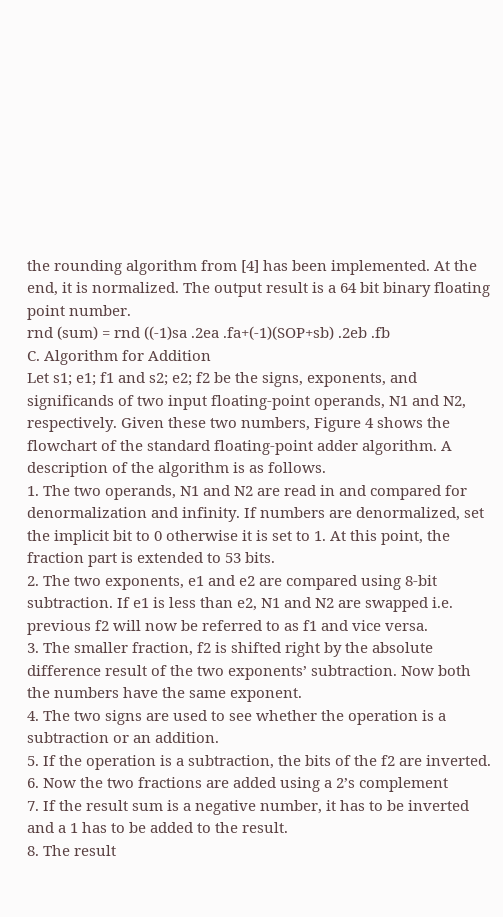the rounding algorithm from [4] has been implemented. At the
end, it is normalized. The output result is a 64 bit binary floating
point number.
rnd (sum) = rnd ((-1)sa .2ea .fa+(-1)(SOP+sb) .2eb .fb
C. Algorithm for Addition
Let s1; e1; f1 and s2; e2; f2 be the signs, exponents, and
significands of two input floating-point operands, N1 and N2,
respectively. Given these two numbers, Figure 4 shows the
flowchart of the standard floating-point adder algorithm. A
description of the algorithm is as follows.
1. The two operands, N1 and N2 are read in and compared for
denormalization and infinity. If numbers are denormalized, set
the implicit bit to 0 otherwise it is set to 1. At this point, the
fraction part is extended to 53 bits.
2. The two exponents, e1 and e2 are compared using 8-bit
subtraction. If e1 is less than e2, N1 and N2 are swapped i.e.
previous f2 will now be referred to as f1 and vice versa.
3. The smaller fraction, f2 is shifted right by the absolute
difference result of the two exponents’ subtraction. Now both
the numbers have the same exponent.
4. The two signs are used to see whether the operation is a
subtraction or an addition.
5. If the operation is a subtraction, the bits of the f2 are inverted.
6. Now the two fractions are added using a 2’s complement
7. If the result sum is a negative number, it has to be inverted
and a 1 has to be added to the result.
8. The result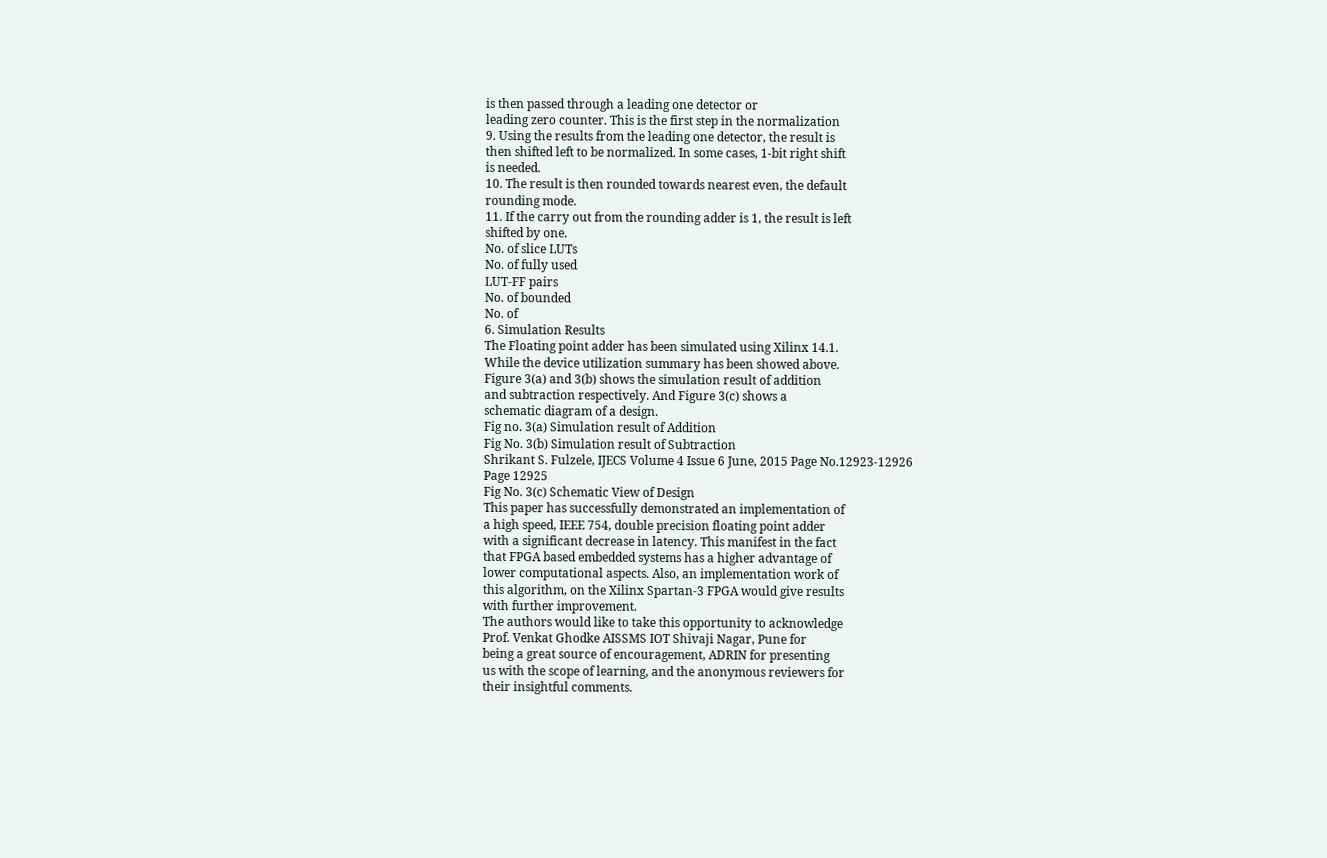is then passed through a leading one detector or
leading zero counter. This is the first step in the normalization
9. Using the results from the leading one detector, the result is
then shifted left to be normalized. In some cases, 1-bit right shift
is needed.
10. The result is then rounded towards nearest even, the default
rounding mode.
11. If the carry out from the rounding adder is 1, the result is left
shifted by one.
No. of slice LUTs
No. of fully used
LUT-FF pairs
No. of bounded
No. of
6. Simulation Results
The Floating point adder has been simulated using Xilinx 14.1.
While the device utilization summary has been showed above.
Figure 3(a) and 3(b) shows the simulation result of addition
and subtraction respectively. And Figure 3(c) shows a
schematic diagram of a design.
Fig no. 3(a) Simulation result of Addition
Fig No. 3(b) Simulation result of Subtraction
Shrikant S. Fulzele, IJECS Volume 4 Issue 6 June, 2015 Page No.12923-12926
Page 12925
Fig No. 3(c) Schematic View of Design
This paper has successfully demonstrated an implementation of
a high speed, IEEE 754, double precision floating point adder
with a significant decrease in latency. This manifest in the fact
that FPGA based embedded systems has a higher advantage of
lower computational aspects. Also, an implementation work of
this algorithm, on the Xilinx Spartan-3 FPGA would give results
with further improvement.
The authors would like to take this opportunity to acknowledge
Prof. Venkat Ghodke AISSMS IOT Shivaji Nagar, Pune for
being a great source of encouragement, ADRIN for presenting
us with the scope of learning, and the anonymous reviewers for
their insightful comments.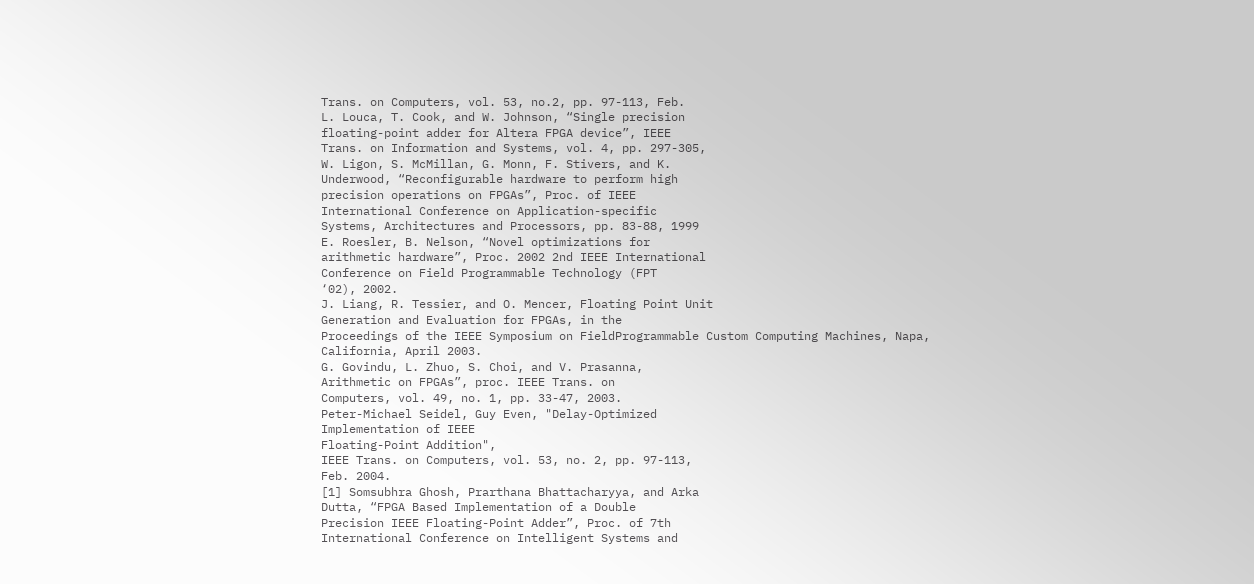Trans. on Computers, vol. 53, no.2, pp. 97-113, Feb.
L. Louca, T. Cook, and W. Johnson, “Single precision
floating-point adder for Altera FPGA device”, IEEE
Trans. on Information and Systems, vol. 4, pp. 297-305,
W. Ligon, S. McMillan, G. Monn, F. Stivers, and K.
Underwood, “Reconfigurable hardware to perform high
precision operations on FPGAs”, Proc. of IEEE
International Conference on Application-specific
Systems, Architectures and Processors, pp. 83-88, 1999
E. Roesler, B. Nelson, “Novel optimizations for
arithmetic hardware”, Proc. 2002 2nd IEEE International
Conference on Field Programmable Technology (FPT
‘02), 2002.
J. Liang, R. Tessier, and O. Mencer, Floating Point Unit
Generation and Evaluation for FPGAs, in the
Proceedings of the IEEE Symposium on FieldProgrammable Custom Computing Machines, Napa,
California, April 2003.
G. Govindu, L. Zhuo, S. Choi, and V. Prasanna,
Arithmetic on FPGAs”, proc. IEEE Trans. on
Computers, vol. 49, no. 1, pp. 33-47, 2003.
Peter-Michael Seidel, Guy Even, "Delay-Optimized
Implementation of IEEE
Floating-Point Addition",
IEEE Trans. on Computers, vol. 53, no. 2, pp. 97-113,
Feb. 2004.
[1] Somsubhra Ghosh, Prarthana Bhattacharyya, and Arka
Dutta, “FPGA Based Implementation of a Double
Precision IEEE Floating-Point Adder”, Proc. of 7th
International Conference on Intelligent Systems and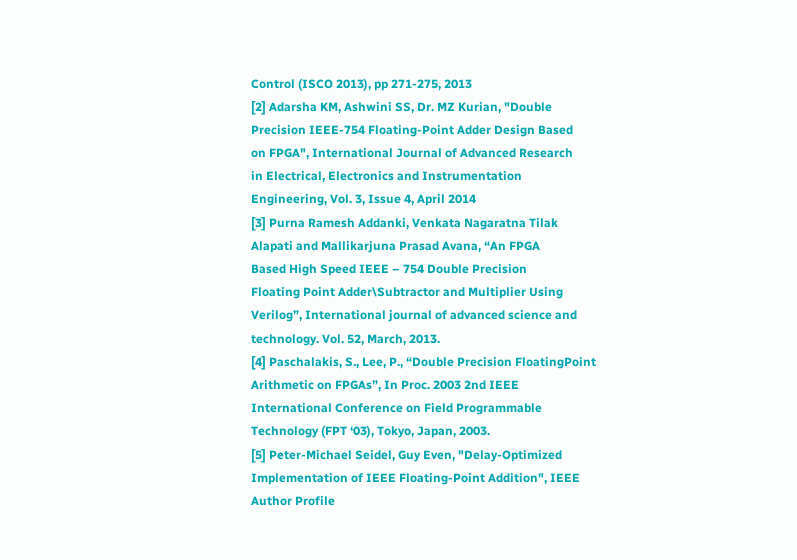Control (ISCO 2013), pp 271-275, 2013
[2] Adarsha KM, Ashwini SS, Dr. MZ Kurian, "Double
Precision IEEE-754 Floating-Point Adder Design Based
on FPGA", International Journal of Advanced Research
in Electrical, Electronics and Instrumentation
Engineering, Vol. 3, Issue 4, April 2014
[3] Purna Ramesh Addanki, Venkata Nagaratna Tilak
Alapati and Mallikarjuna Prasad Avana, “An FPGA
Based High Speed IEEE – 754 Double Precision
Floating Point Adder\Subtractor and Multiplier Using
Verilog”, International journal of advanced science and
technology. Vol. 52, March, 2013.
[4] Paschalakis, S., Lee, P., “Double Precision FloatingPoint Arithmetic on FPGAs”, In Proc. 2003 2nd IEEE
International Conference on Field Programmable
Technology (FPT ‘03), Tokyo, Japan, 2003.
[5] Peter-Michael Seidel, Guy Even, "Delay-Optimized
Implementation of IEEE Floating-Point Addition", IEEE
Author Profile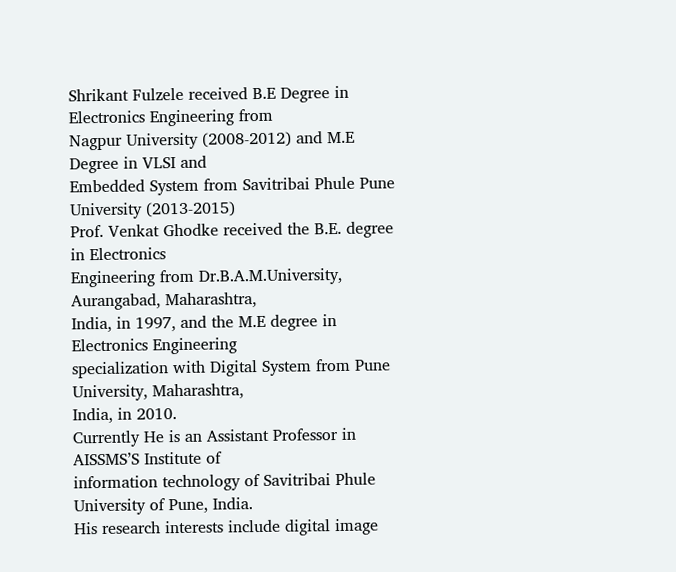Shrikant Fulzele received B.E Degree in Electronics Engineering from
Nagpur University (2008-2012) and M.E Degree in VLSI and
Embedded System from Savitribai Phule Pune University (2013-2015)
Prof. Venkat Ghodke received the B.E. degree in Electronics
Engineering from Dr.B.A.M.University, Aurangabad, Maharashtra,
India, in 1997, and the M.E degree in Electronics Engineering
specialization with Digital System from Pune University, Maharashtra,
India, in 2010.
Currently He is an Assistant Professor in AISSMS’S Institute of
information technology of Savitribai Phule University of Pune, India.
His research interests include digital image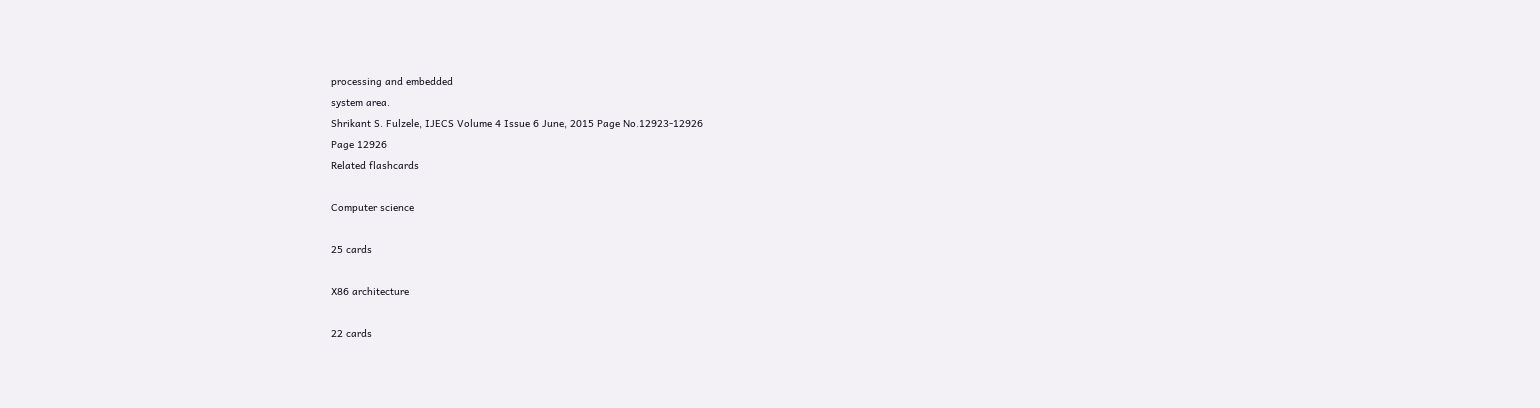processing and embedded
system area.
Shrikant S. Fulzele, IJECS Volume 4 Issue 6 June, 2015 Page No.12923-12926
Page 12926
Related flashcards

Computer science

25 cards

X86 architecture

22 cards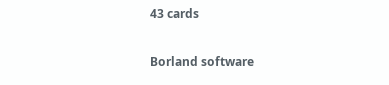43 cards

Borland software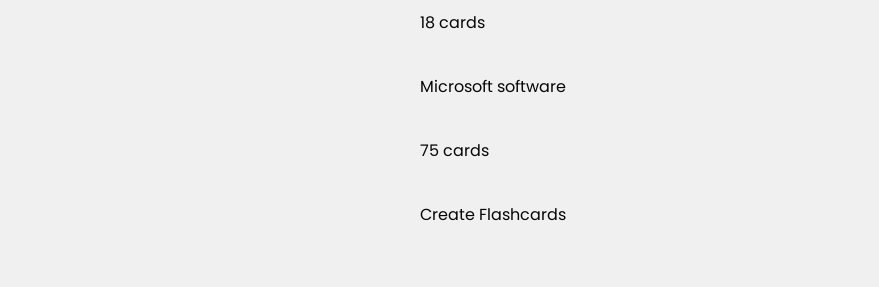18 cards

Microsoft software

75 cards

Create Flashcards